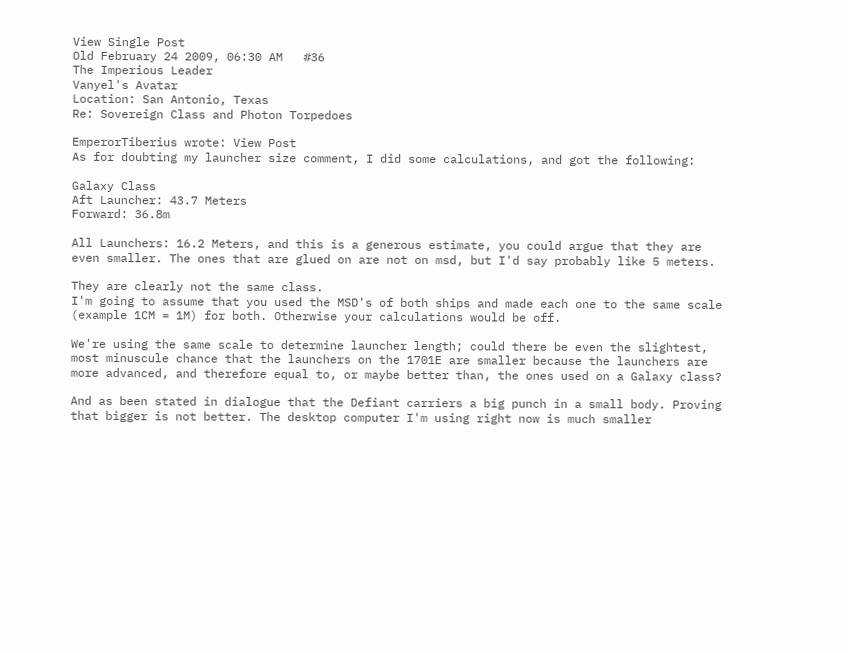View Single Post
Old February 24 2009, 06:30 AM   #36
The Imperious Leader
Vanyel's Avatar
Location: San Antonio, Texas
Re: Sovereign Class and Photon Torpedoes

EmperorTiberius wrote: View Post
As for doubting my launcher size comment, I did some calculations, and got the following:

Galaxy Class
Aft Launcher: 43.7 Meters
Forward: 36.8m

All Launchers: 16.2 Meters, and this is a generous estimate, you could argue that they are even smaller. The ones that are glued on are not on msd, but I'd say probably like 5 meters.

They are clearly not the same class.
I'm going to assume that you used the MSD's of both ships and made each one to the same scale (example 1CM = 1M) for both. Otherwise your calculations would be off.

We're using the same scale to determine launcher length; could there be even the slightest, most minuscule chance that the launchers on the 1701E are smaller because the launchers are more advanced, and therefore equal to, or maybe better than, the ones used on a Galaxy class?

And as been stated in dialogue that the Defiant carriers a big punch in a small body. Proving that bigger is not better. The desktop computer I'm using right now is much smaller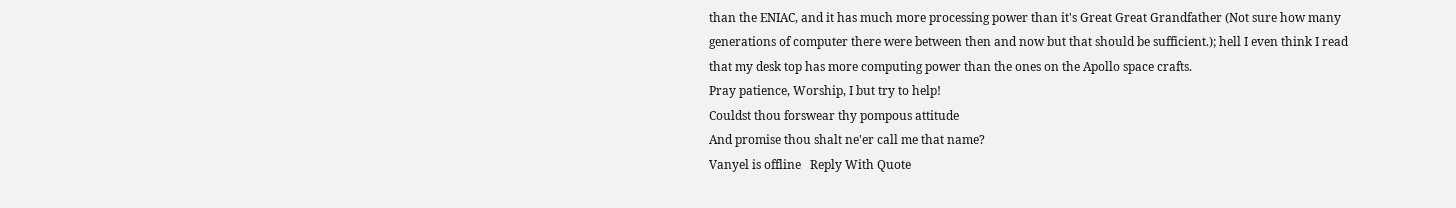than the ENIAC, and it has much more processing power than it's Great Great Grandfather (Not sure how many generations of computer there were between then and now but that should be sufficient.); hell I even think I read that my desk top has more computing power than the ones on the Apollo space crafts.
Pray patience, Worship, I but try to help!
Couldst thou forswear thy pompous attitude
And promise thou shalt ne'er call me that name?
Vanyel is offline   Reply With Quote